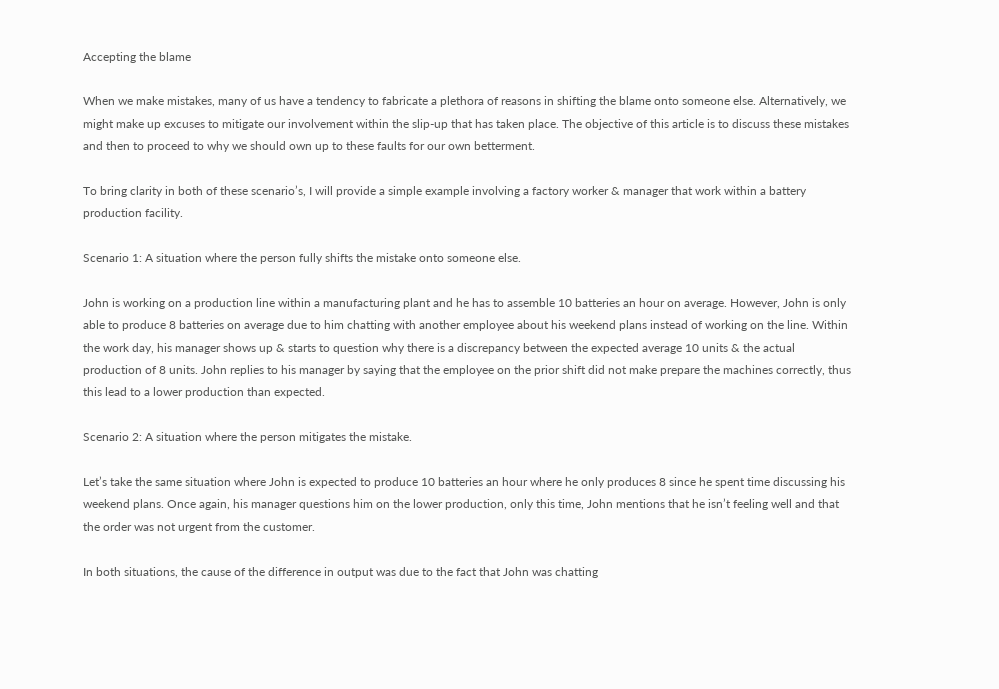Accepting the blame

When we make mistakes, many of us have a tendency to fabricate a plethora of reasons in shifting the blame onto someone else. Alternatively, we might make up excuses to mitigate our involvement within the slip-up that has taken place. The objective of this article is to discuss these mistakes and then to proceed to why we should own up to these faults for our own betterment.

To bring clarity in both of these scenario’s, I will provide a simple example involving a factory worker & manager that work within a battery production facility.

Scenario 1: A situation where the person fully shifts the mistake onto someone else.

John is working on a production line within a manufacturing plant and he has to assemble 10 batteries an hour on average. However, John is only able to produce 8 batteries on average due to him chatting with another employee about his weekend plans instead of working on the line. Within the work day, his manager shows up & starts to question why there is a discrepancy between the expected average 10 units & the actual production of 8 units. John replies to his manager by saying that the employee on the prior shift did not make prepare the machines correctly, thus this lead to a lower production than expected.

Scenario 2: A situation where the person mitigates the mistake.

Let’s take the same situation where John is expected to produce 10 batteries an hour where he only produces 8 since he spent time discussing his weekend plans. Once again, his manager questions him on the lower production, only this time, John mentions that he isn’t feeling well and that the order was not urgent from the customer.

In both situations, the cause of the difference in output was due to the fact that John was chatting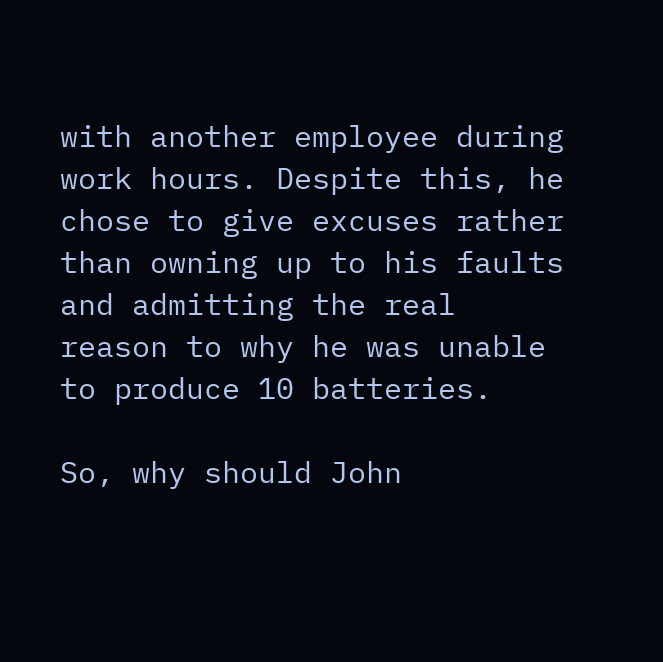with another employee during work hours. Despite this, he chose to give excuses rather than owning up to his faults and admitting the real reason to why he was unable to produce 10 batteries.

So, why should John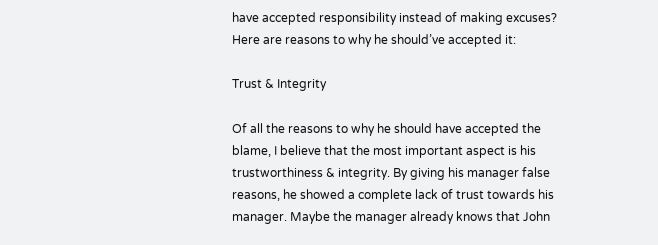have accepted responsibility instead of making excuses? Here are reasons to why he should’ve accepted it:

Trust & Integrity

Of all the reasons to why he should have accepted the blame, I believe that the most important aspect is his trustworthiness & integrity. By giving his manager false reasons, he showed a complete lack of trust towards his manager. Maybe the manager already knows that John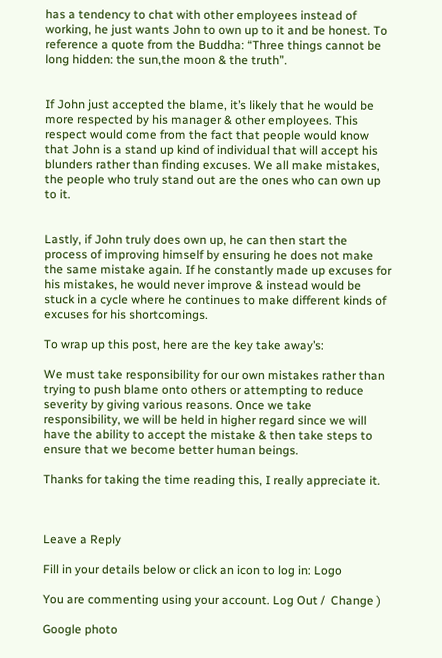has a tendency to chat with other employees instead of working, he just wants John to own up to it and be honest. To reference a quote from the Buddha: “Three things cannot be long hidden: the sun,the moon & the truth”.


If John just accepted the blame, it’s likely that he would be more respected by his manager & other employees. This respect would come from the fact that people would know that John is a stand up kind of individual that will accept his blunders rather than finding excuses. We all make mistakes, the people who truly stand out are the ones who can own up to it.


Lastly, if John truly does own up, he can then start the process of improving himself by ensuring he does not make the same mistake again. If he constantly made up excuses for his mistakes, he would never improve & instead would be stuck in a cycle where he continues to make different kinds of excuses for his shortcomings.

To wrap up this post, here are the key take away’s:

We must take responsibility for our own mistakes rather than trying to push blame onto others or attempting to reduce severity by giving various reasons. Once we take responsibility, we will be held in higher regard since we will have the ability to accept the mistake & then take steps to ensure that we become better human beings.

Thanks for taking the time reading this, I really appreciate it.



Leave a Reply

Fill in your details below or click an icon to log in: Logo

You are commenting using your account. Log Out /  Change )

Google photo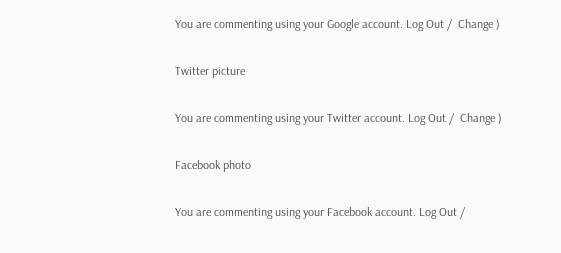You are commenting using your Google account. Log Out /  Change )

Twitter picture

You are commenting using your Twitter account. Log Out /  Change )

Facebook photo

You are commenting using your Facebook account. Log Out /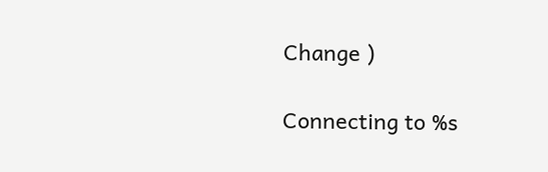Change )

Connecting to %s